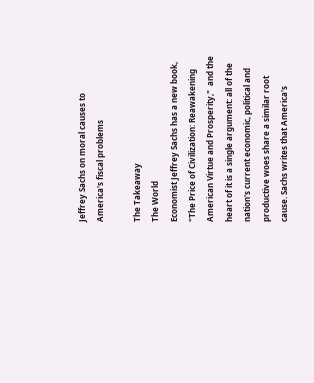Jeffrey Sachs on moral causes to America's fiscal problems

The Takeaway
The World
Economist Jeffrey Sachs has a new book, "The Price of Civilization: Reawakening American Virtue and Prosperity,"  and the heart of it is a single argument: all of the nation's current economic, political and productive woes share a similar root cause. Sachs writes that America's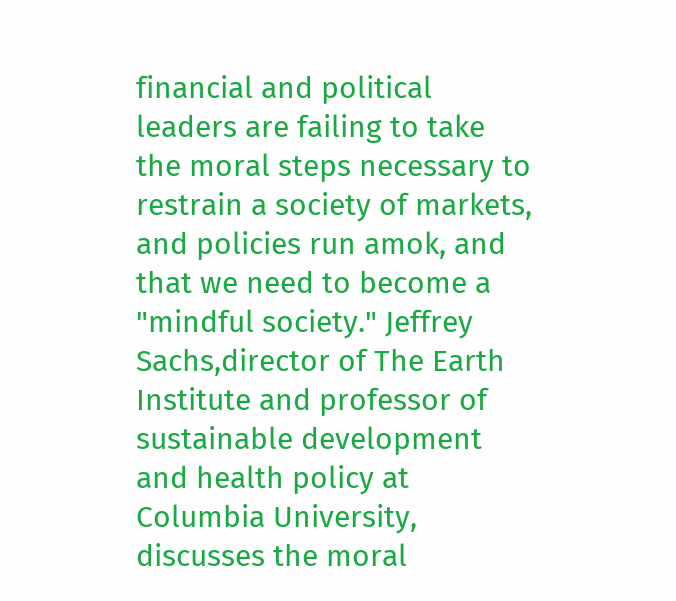financial and political leaders are failing to take the moral steps necessary to restrain a society of markets, and policies run amok, and that we need to become a "mindful society." Jeffrey Sachs,director of The Earth Institute and professor of sustainable development and health policy at Columbia University, discusses the moral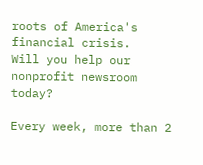roots of America's financial crisis.
Will you help our nonprofit newsroom today?

Every week, more than 2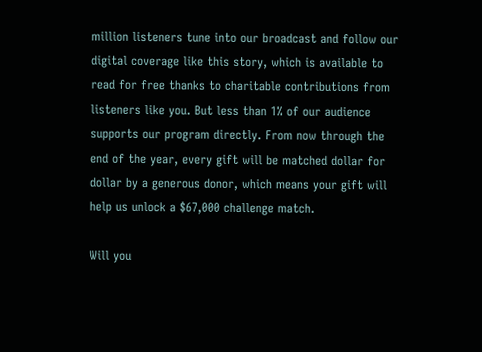million listeners tune into our broadcast and follow our digital coverage like this story, which is available to read for free thanks to charitable contributions from listeners like you. But less than 1% of our audience supports our program directly. From now through the end of the year, every gift will be matched dollar for dollar by a generous donor, which means your gift will help us unlock a $67,000 challenge match.

Will you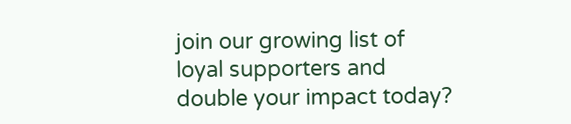join our growing list of loyal supporters and double your impact today?